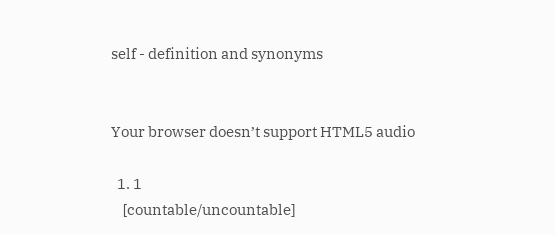self - definition and synonyms


Your browser doesn’t support HTML5 audio

  1. 1
    [countable/uncountable]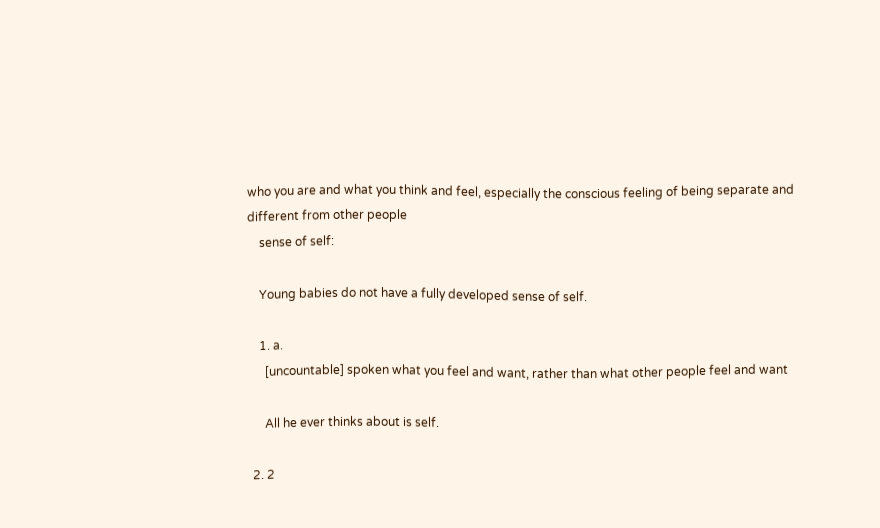who you are and what you think and feel, especially the conscious feeling of being separate and different from other people
    sense of self:

    Young babies do not have a fully developed sense of self.

    1. a.
      [uncountable] spoken what you feel and want, rather than what other people feel and want

      All he ever thinks about is self.

  2. 2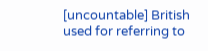[uncountable] British used for referring to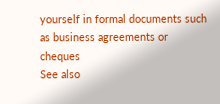yourself in formal documents such as business agreements or cheques
See also